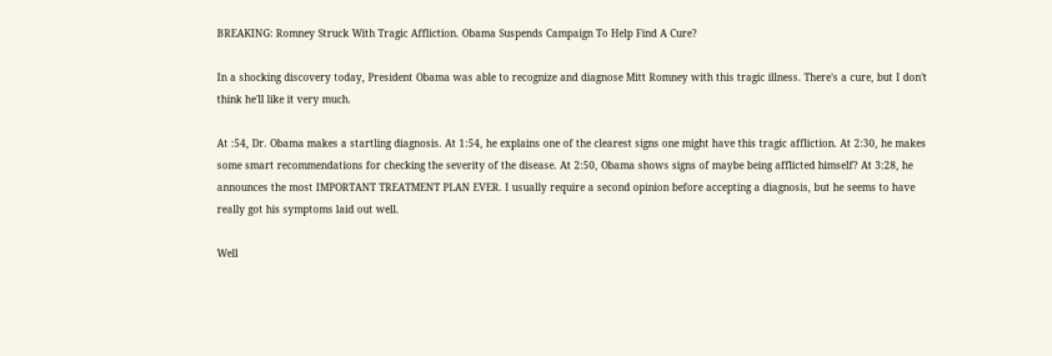BREAKING: Romney Struck With Tragic Affliction. Obama Suspends Campaign To Help Find A Cure?

In a shocking discovery today, President Obama was able to recognize and diagnose Mitt Romney with this tragic illness. There's a cure, but I don't think he'll like it very much.

At :54, Dr. Obama makes a startling diagnosis. At 1:54, he explains one of the clearest signs one might have this tragic affliction. At 2:30, he makes some smart recommendations for checking the severity of the disease. At 2:50, Obama shows signs of maybe being afflicted himself? At 3:28, he announces the most IMPORTANT TREATMENT PLAN EVER. I usually require a second opinion before accepting a diagnosis, but he seems to have really got his symptoms laid out well.

Well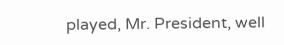played, Mr. President, well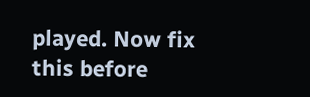played. Now fix this before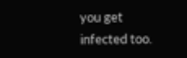you get infected too.